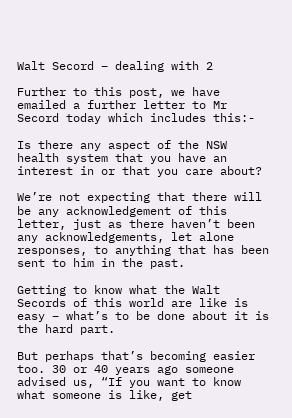Walt Secord – dealing with 2

Further to this post, we have emailed a further letter to Mr Secord today which includes this:-

Is there any aspect of the NSW health system that you have an interest in or that you care about?

We’re not expecting that there will be any acknowledgement of this letter, just as there haven’t been any acknowledgements, let alone responses, to anything that has been sent to him in the past.

Getting to know what the Walt Secords of this world are like is easy – what’s to be done about it is the hard part.

But perhaps that’s becoming easier too. 30 or 40 years ago someone advised us, “If you want to know what someone is like, get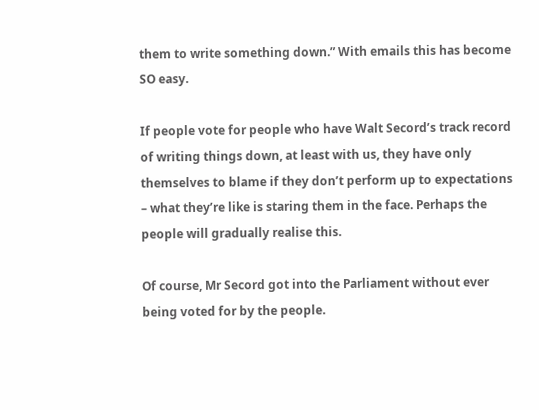them to write something down.” With emails this has become SO easy.

If people vote for people who have Walt Secord’s track record of writing things down, at least with us, they have only themselves to blame if they don’t perform up to expectations – what they’re like is staring them in the face. Perhaps the people will gradually realise this.

Of course, Mr Secord got into the Parliament without ever being voted for by the people.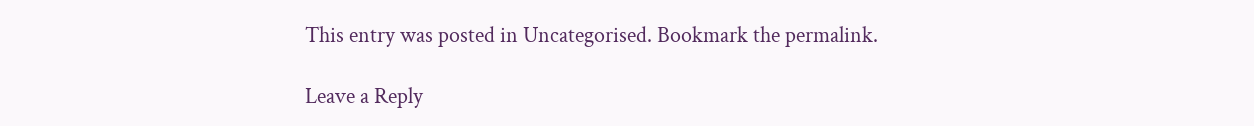This entry was posted in Uncategorised. Bookmark the permalink.

Leave a Reply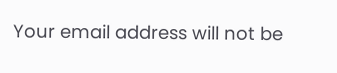Your email address will not be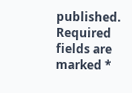published. Required fields are marked *